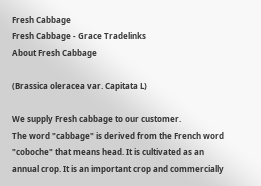Fresh Cabbage
Fresh Cabbage - Grace Tradelinks
About Fresh Cabbage

(Brassica oleracea var. Capitata L)

We supply Fresh cabbage to our customer.
The word "cabbage" is derived from the French word "coboche" that means head. It is cultivated as an annual crop. It is an important crop and commercially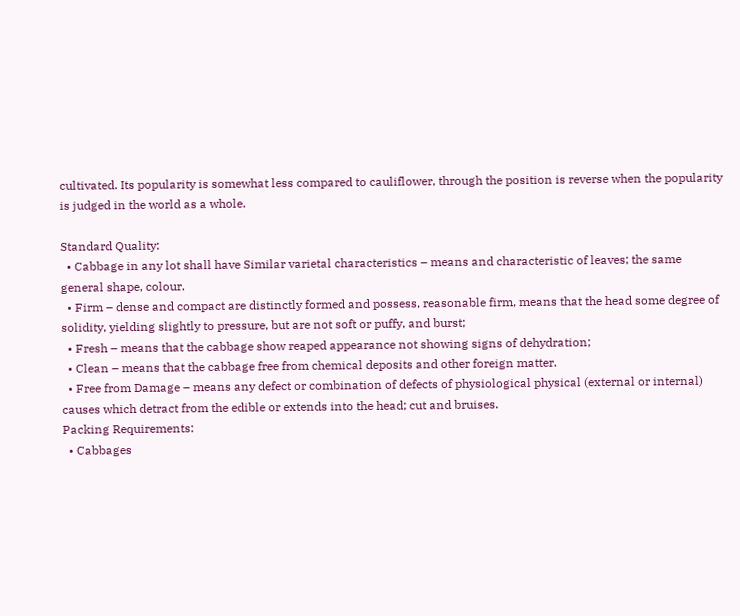cultivated. Its popularity is somewhat less compared to cauliflower, through the position is reverse when the popularity is judged in the world as a whole.

Standard Quality:
  • Cabbage in any lot shall have Similar varietal characteristics – means and characteristic of leaves; the same general shape, colour.
  • Firm – dense and compact are distinctly formed and possess, reasonable firm, means that the head some degree of solidity, yielding slightly to pressure, but are not soft or puffy, and burst;
  • Fresh – means that the cabbage show reaped appearance not showing signs of dehydration;
  • Clean – means that the cabbage free from chemical deposits and other foreign matter.
  • Free from Damage – means any defect or combination of defects of physiological physical (external or internal) causes which detract from the edible or extends into the head; cut and bruises.
Packing Requirements:
  • Cabbages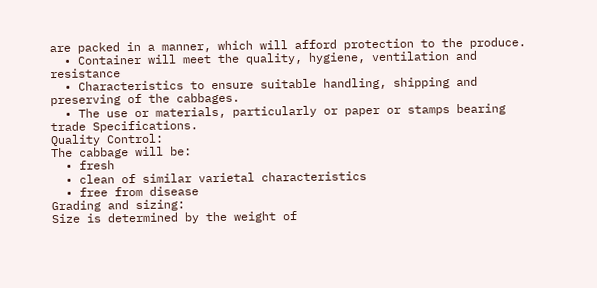are packed in a manner, which will afford protection to the produce.
  • Container will meet the quality, hygiene, ventilation and resistance
  • Characteristics to ensure suitable handling, shipping and preserving of the cabbages.
  • The use or materials, particularly or paper or stamps bearing trade Specifications.
Quality Control:
The cabbage will be:
  • fresh
  • clean of similar varietal characteristics
  • free from disease
Grading and sizing:
Size is determined by the weight of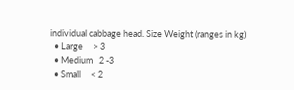individual cabbage head. Size Weight (ranges in kg)
  • Large     > 3
  • Medium   2 -3
  • Small     < 2